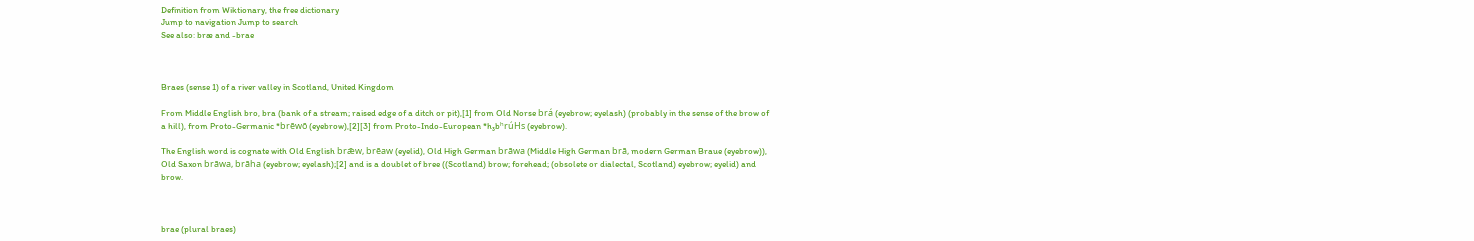Definition from Wiktionary, the free dictionary
Jump to navigation Jump to search
See also: bræ and -brae



Braes (sense 1) of a river valley in Scotland, United Kingdom

From Middle English bro, bra (bank of a stream; raised edge of a ditch or pit),[1] from Old Norse brá (eyebrow; eyelash) (probably in the sense of the brow of a hill), from Proto-Germanic *brēwō (eyebrow),[2][3] from Proto-Indo-European *h₃bʰrúHs (eyebrow).

The English word is cognate with Old English brǣw, brēaw (eyelid), Old High German brāwa (Middle High German brā, modern German Braue (eyebrow)), Old Saxon brāwa, brāha (eyebrow; eyelash);[2] and is a doublet of bree ((Scotland) brow; forehead; (obsolete or dialectal, Scotland) eyebrow; eyelid) and brow.



brae (plural braes)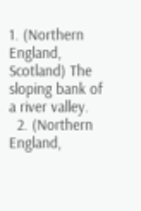1. (Northern England, Scotland) The sloping bank of a river valley.
  2. (Northern England,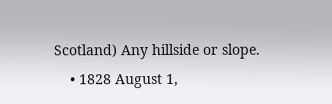Scotland) Any hillside or slope.
    • 1828 August 1,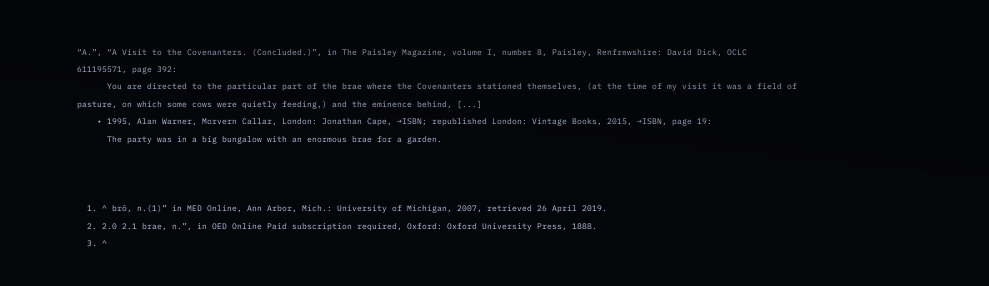“A.”, “A Visit to the Covenanters. (Concluded.)”, in The Paisley Magazine, volume I, number 8, Paisley, Renfrewshire: David Dick, OCLC 611195571, page 392:
      You are directed to the particular part of the brae where the Covenanters stationed themselves, (at the time of my visit it was a field of pasture, on which some cows were quietly feeding,) and the eminence behind, [...]
    • 1995, Alan Warner, Morvern Callar, London: Jonathan Cape, →ISBN; republished London: Vintage Books, 2015, →ISBN, page 19:
      The party was in a big bungalow with an enormous brae for a garden.



  1. ^ brō, n.(1)” in MED Online, Ann Arbor, Mich.: University of Michigan, 2007, retrieved 26 April 2019.
  2. 2.0 2.1 brae, n.”, in OED Online Paid subscription required, Oxford: Oxford University Press, 1888.
  3. ^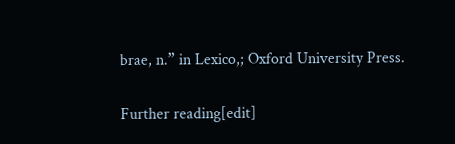brae, n.” in Lexico,; Oxford University Press.

Further reading[edit]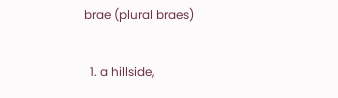brae (plural braes)

  1. a hillside,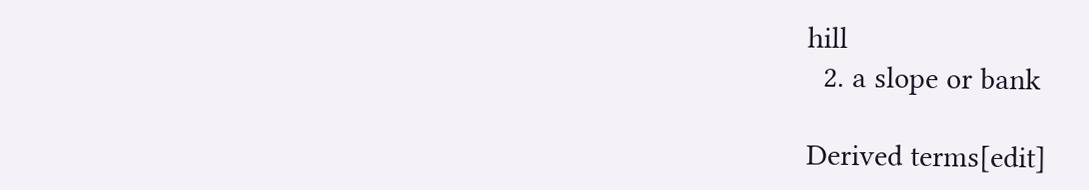hill
  2. a slope or bank

Derived terms[edit]